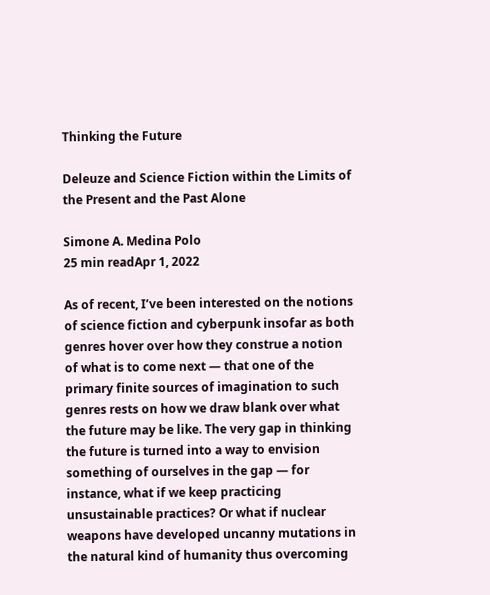Thinking the Future

Deleuze and Science Fiction within the Limits of the Present and the Past Alone

Simone A. Medina Polo
25 min readApr 1, 2022

As of recent, I’ve been interested on the notions of science fiction and cyberpunk insofar as both genres hover over how they construe a notion of what is to come next — that one of the primary finite sources of imagination to such genres rests on how we draw blank over what the future may be like. The very gap in thinking the future is turned into a way to envision something of ourselves in the gap — for instance, what if we keep practicing unsustainable practices? Or what if nuclear weapons have developed uncanny mutations in the natural kind of humanity thus overcoming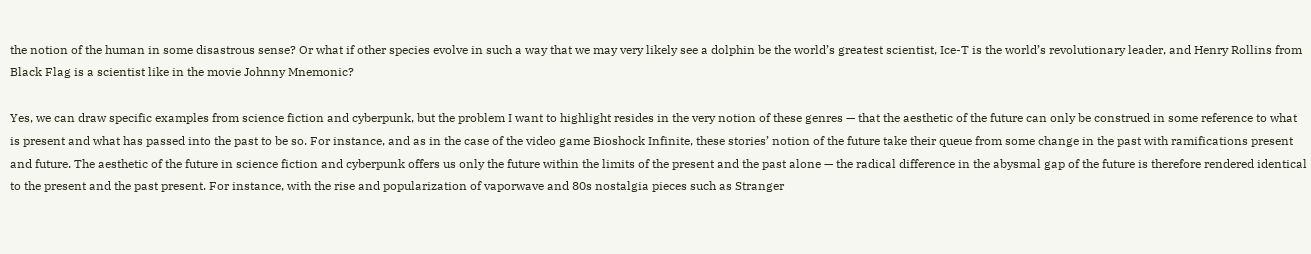the notion of the human in some disastrous sense? Or what if other species evolve in such a way that we may very likely see a dolphin be the world’s greatest scientist, Ice-T is the world’s revolutionary leader, and Henry Rollins from Black Flag is a scientist like in the movie Johnny Mnemonic?

Yes, we can draw specific examples from science fiction and cyberpunk, but the problem I want to highlight resides in the very notion of these genres — that the aesthetic of the future can only be construed in some reference to what is present and what has passed into the past to be so. For instance, and as in the case of the video game Bioshock Infinite, these stories’ notion of the future take their queue from some change in the past with ramifications present and future. The aesthetic of the future in science fiction and cyberpunk offers us only the future within the limits of the present and the past alone — the radical difference in the abysmal gap of the future is therefore rendered identical to the present and the past present. For instance, with the rise and popularization of vaporwave and 80s nostalgia pieces such as Stranger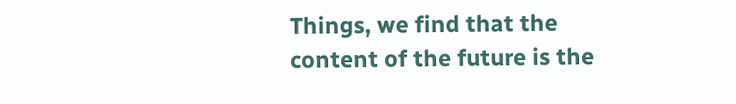Things, we find that the content of the future is the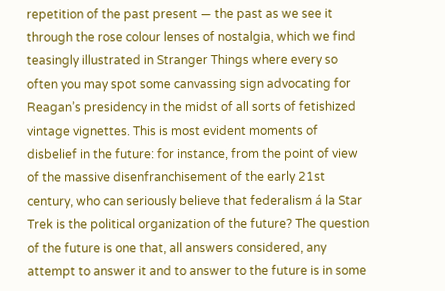repetition of the past present — the past as we see it through the rose colour lenses of nostalgia, which we find teasingly illustrated in Stranger Things where every so often you may spot some canvassing sign advocating for Reagan’s presidency in the midst of all sorts of fetishized vintage vignettes. This is most evident moments of disbelief in the future: for instance, from the point of view of the massive disenfranchisement of the early 21st century, who can seriously believe that federalism á la Star Trek is the political organization of the future? The question of the future is one that, all answers considered, any attempt to answer it and to answer to the future is in some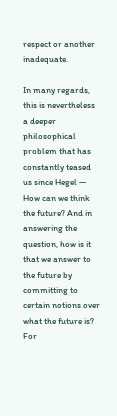respect or another inadequate.

In many regards, this is nevertheless a deeper philosophical problem that has constantly teased us since Hegel — How can we think the future? And in answering the question, how is it that we answer to the future by committing to certain notions over what the future is? For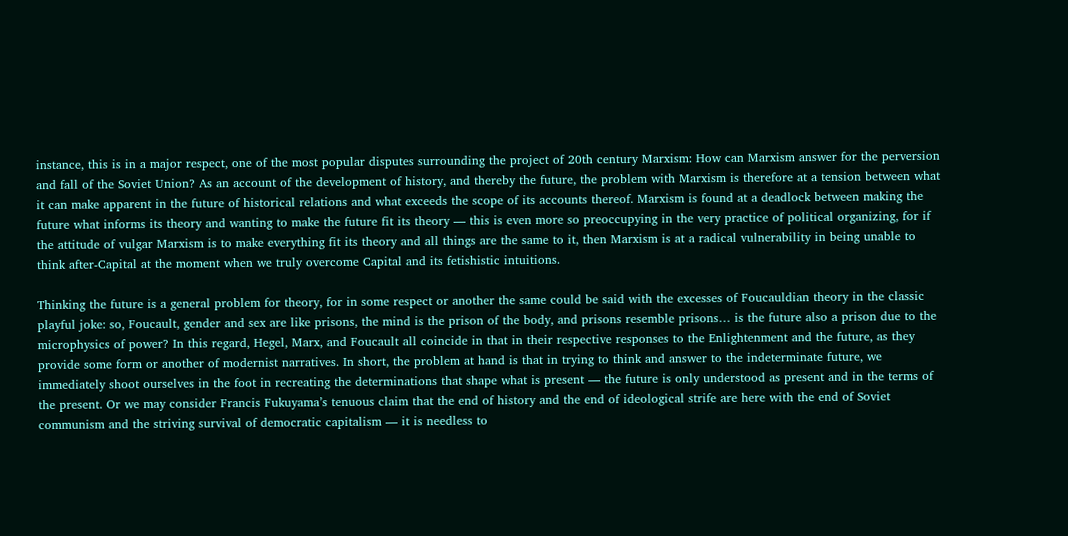instance, this is in a major respect, one of the most popular disputes surrounding the project of 20th century Marxism: How can Marxism answer for the perversion and fall of the Soviet Union? As an account of the development of history, and thereby the future, the problem with Marxism is therefore at a tension between what it can make apparent in the future of historical relations and what exceeds the scope of its accounts thereof. Marxism is found at a deadlock between making the future what informs its theory and wanting to make the future fit its theory — this is even more so preoccupying in the very practice of political organizing, for if the attitude of vulgar Marxism is to make everything fit its theory and all things are the same to it, then Marxism is at a radical vulnerability in being unable to think after-Capital at the moment when we truly overcome Capital and its fetishistic intuitions.

Thinking the future is a general problem for theory, for in some respect or another the same could be said with the excesses of Foucauldian theory in the classic playful joke: so, Foucault, gender and sex are like prisons, the mind is the prison of the body, and prisons resemble prisons… is the future also a prison due to the microphysics of power? In this regard, Hegel, Marx, and Foucault all coincide in that in their respective responses to the Enlightenment and the future, as they provide some form or another of modernist narratives. In short, the problem at hand is that in trying to think and answer to the indeterminate future, we immediately shoot ourselves in the foot in recreating the determinations that shape what is present — the future is only understood as present and in the terms of the present. Or we may consider Francis Fukuyama’s tenuous claim that the end of history and the end of ideological strife are here with the end of Soviet communism and the striving survival of democratic capitalism — it is needless to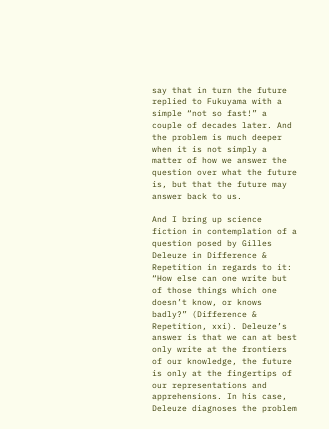say that in turn the future replied to Fukuyama with a simple “not so fast!” a couple of decades later. And the problem is much deeper when it is not simply a matter of how we answer the question over what the future is, but that the future may answer back to us.

And I bring up science fiction in contemplation of a question posed by Gilles Deleuze in Difference & Repetition in regards to it: “How else can one write but of those things which one doesn’t know, or knows badly?” (Difference & Repetition, xxi). Deleuze’s answer is that we can at best only write at the frontiers of our knowledge, the future is only at the fingertips of our representations and apprehensions. In his case, Deleuze diagnoses the problem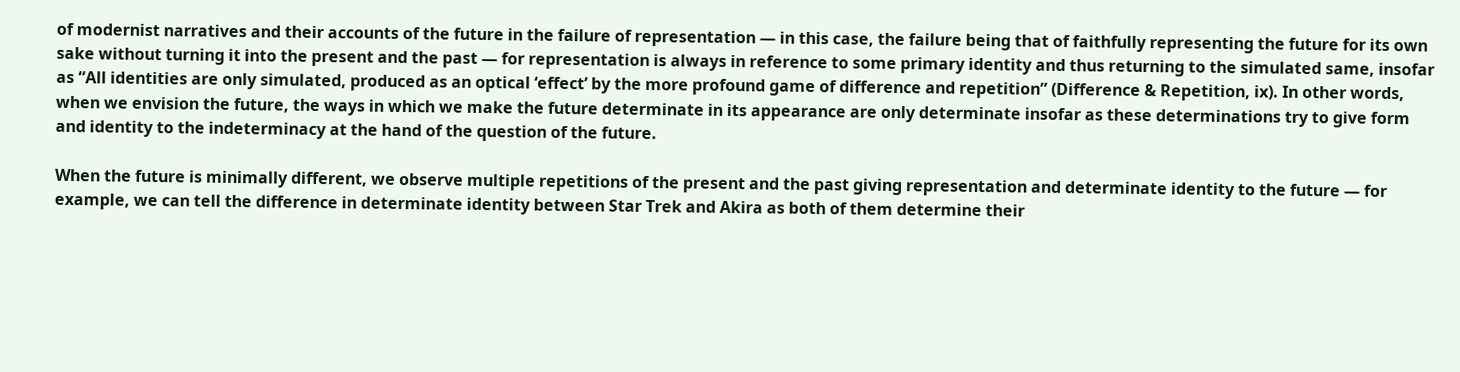of modernist narratives and their accounts of the future in the failure of representation — in this case, the failure being that of faithfully representing the future for its own sake without turning it into the present and the past — for representation is always in reference to some primary identity and thus returning to the simulated same, insofar as “All identities are only simulated, produced as an optical ‘effect’ by the more profound game of difference and repetition” (Difference & Repetition, ix). In other words, when we envision the future, the ways in which we make the future determinate in its appearance are only determinate insofar as these determinations try to give form and identity to the indeterminacy at the hand of the question of the future.

When the future is minimally different, we observe multiple repetitions of the present and the past giving representation and determinate identity to the future — for example, we can tell the difference in determinate identity between Star Trek and Akira as both of them determine their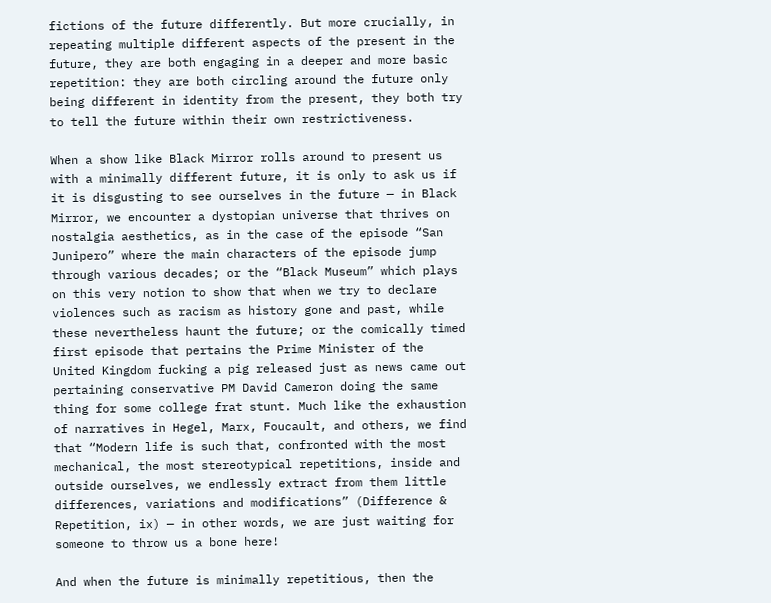fictions of the future differently. But more crucially, in repeating multiple different aspects of the present in the future, they are both engaging in a deeper and more basic repetition: they are both circling around the future only being different in identity from the present, they both try to tell the future within their own restrictiveness.

When a show like Black Mirror rolls around to present us with a minimally different future, it is only to ask us if it is disgusting to see ourselves in the future — in Black Mirror, we encounter a dystopian universe that thrives on nostalgia aesthetics, as in the case of the episode “San Junipero” where the main characters of the episode jump through various decades; or the “Black Museum” which plays on this very notion to show that when we try to declare violences such as racism as history gone and past, while these nevertheless haunt the future; or the comically timed first episode that pertains the Prime Minister of the United Kingdom fucking a pig released just as news came out pertaining conservative PM David Cameron doing the same thing for some college frat stunt. Much like the exhaustion of narratives in Hegel, Marx, Foucault, and others, we find that “Modern life is such that, confronted with the most mechanical, the most stereotypical repetitions, inside and outside ourselves, we endlessly extract from them little differences, variations and modifications” (Difference & Repetition, ix) — in other words, we are just waiting for someone to throw us a bone here!

And when the future is minimally repetitious, then the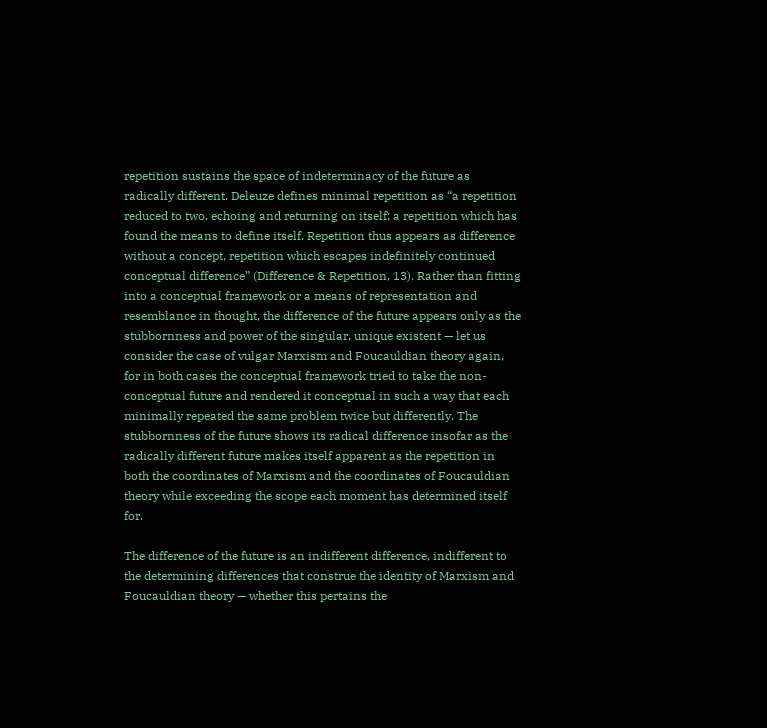repetition sustains the space of indeterminacy of the future as radically different. Deleuze defines minimal repetition as “a repetition reduced to two, echoing and returning on itself; a repetition which has found the means to define itself. Repetition thus appears as difference without a concept, repetition which escapes indefinitely continued conceptual difference” (Difference & Repetition, 13). Rather than fitting into a conceptual framework or a means of representation and resemblance in thought, the difference of the future appears only as the stubbornness and power of the singular, unique existent — let us consider the case of vulgar Marxism and Foucauldian theory again, for in both cases the conceptual framework tried to take the non-conceptual future and rendered it conceptual in such a way that each minimally repeated the same problem twice but differently. The stubbornness of the future shows its radical difference insofar as the radically different future makes itself apparent as the repetition in both the coordinates of Marxism and the coordinates of Foucauldian theory while exceeding the scope each moment has determined itself for.

The difference of the future is an indifferent difference, indifferent to the determining differences that construe the identity of Marxism and Foucauldian theory — whether this pertains the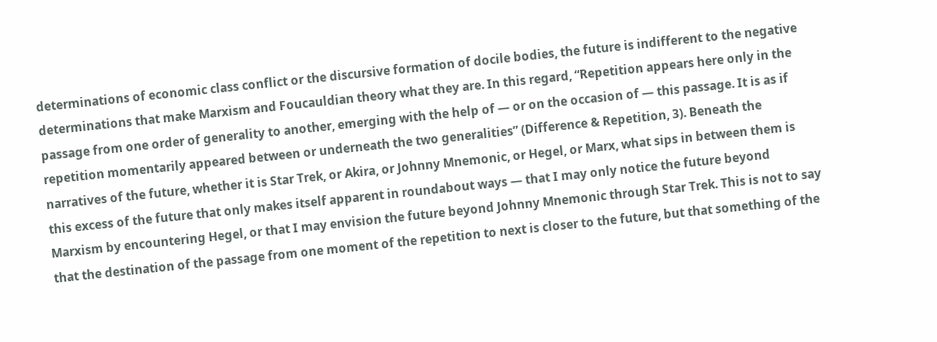determinations of economic class conflict or the discursive formation of docile bodies, the future is indifferent to the negative determinations that make Marxism and Foucauldian theory what they are. In this regard, “Repetition appears here only in the passage from one order of generality to another, emerging with the help of — or on the occasion of — this passage. It is as if repetition momentarily appeared between or underneath the two generalities” (Difference & Repetition, 3). Beneath the narratives of the future, whether it is Star Trek, or Akira, or Johnny Mnemonic, or Hegel, or Marx, what sips in between them is this excess of the future that only makes itself apparent in roundabout ways — that I may only notice the future beyond Marxism by encountering Hegel, or that I may envision the future beyond Johnny Mnemonic through Star Trek. This is not to say that the destination of the passage from one moment of the repetition to next is closer to the future, but that something of the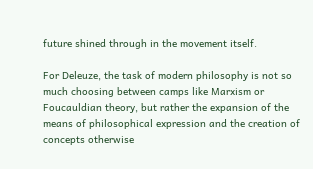future shined through in the movement itself.

For Deleuze, the task of modern philosophy is not so much choosing between camps like Marxism or Foucauldian theory, but rather the expansion of the means of philosophical expression and the creation of concepts otherwise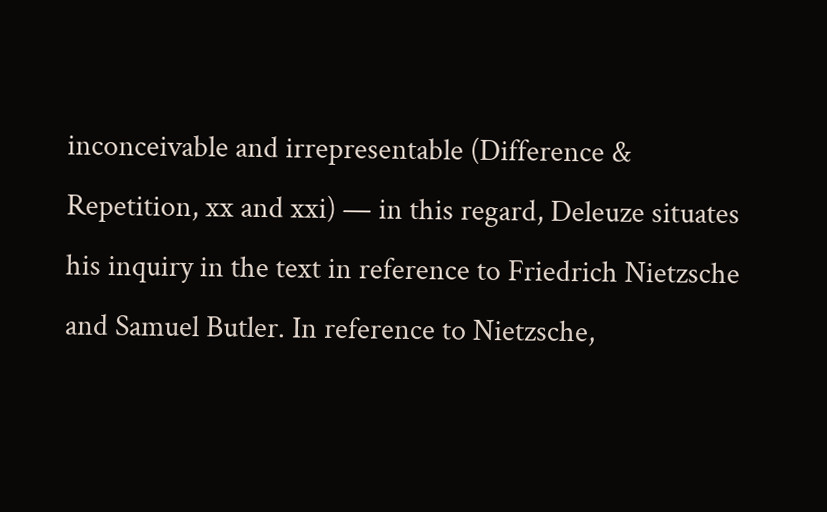inconceivable and irrepresentable (Difference & Repetition, xx and xxi) — in this regard, Deleuze situates his inquiry in the text in reference to Friedrich Nietzsche and Samuel Butler. In reference to Nietzsche,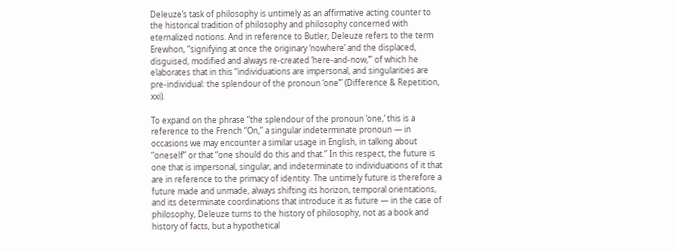Deleuze’s task of philosophy is untimely as an affirmative acting counter to the historical tradition of philosophy and philosophy concerned with eternalized notions. And in reference to Butler, Deleuze refers to the term Erewhon, “signifying at once the originary ‘nowhere’ and the displaced, disguised, modified and always re-created ‘here-and-now,’” of which he elaborates that in this “individuations are impersonal, and singularities are pre-individual: the splendour of the pronoun ‘one’” (Difference & Repetition, xxi).

To expand on the phrase “the splendour of the pronoun ‘one,’ this is a reference to the French “On,” a singular indeterminate pronoun — in occasions we may encounter a similar usage in English, in talking about “oneself” or that “one should do this and that.” In this respect, the future is one that is impersonal, singular, and indeterminate to individuations of it that are in reference to the primacy of identity. The untimely future is therefore a future made and unmade, always shifting its horizon, temporal orientations, and its determinate coordinations that introduce it as future — in the case of philosophy, Deleuze turns to the history of philosophy, not as a book and history of facts, but a hypothetical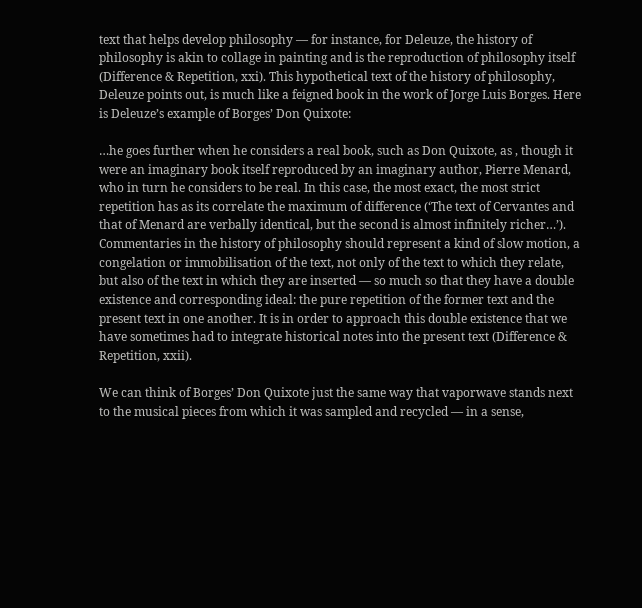text that helps develop philosophy — for instance, for Deleuze, the history of philosophy is akin to collage in painting and is the reproduction of philosophy itself (Difference & Repetition, xxi). This hypothetical text of the history of philosophy, Deleuze points out, is much like a feigned book in the work of Jorge Luis Borges. Here is Deleuze’s example of Borges’ Don Quixote:

…he goes further when he considers a real book, such as Don Quixote, as , though it were an imaginary book itself reproduced by an imaginary author, Pierre Menard, who in turn he considers to be real. In this case, the most exact, the most strict repetition has as its correlate the maximum of difference (‘The text of Cervantes and that of Menard are verbally identical, but the second is almost infinitely richer…’). Commentaries in the history of philosophy should represent a kind of slow motion, a congelation or immobilisation of the text, not only of the text to which they relate, but also of the text in which they are inserted — so much so that they have a double existence and corresponding ideal: the pure repetition of the former text and the present text in one another. It is in order to approach this double existence that we have sometimes had to integrate historical notes into the present text (Difference & Repetition, xxii).

We can think of Borges’ Don Quixote just the same way that vaporwave stands next to the musical pieces from which it was sampled and recycled — in a sense,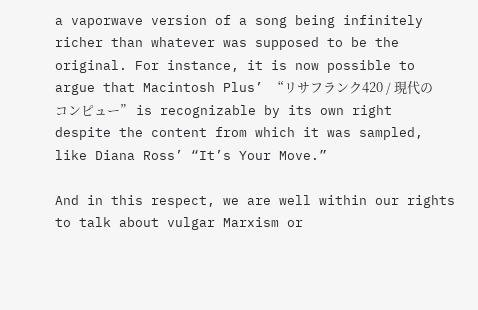a vaporwave version of a song being infinitely richer than whatever was supposed to be the original. For instance, it is now possible to argue that Macintosh Plus’ “リサフランク420 / 現代のコンピュー” is recognizable by its own right despite the content from which it was sampled, like Diana Ross’ “It’s Your Move.”

And in this respect, we are well within our rights to talk about vulgar Marxism or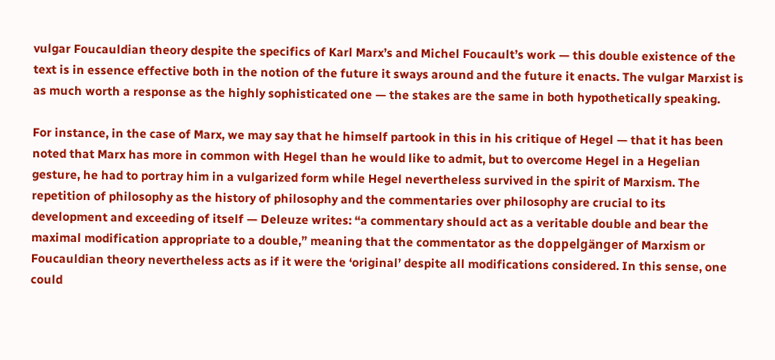vulgar Foucauldian theory despite the specifics of Karl Marx’s and Michel Foucault’s work — this double existence of the text is in essence effective both in the notion of the future it sways around and the future it enacts. The vulgar Marxist is as much worth a response as the highly sophisticated one — the stakes are the same in both hypothetically speaking.

For instance, in the case of Marx, we may say that he himself partook in this in his critique of Hegel — that it has been noted that Marx has more in common with Hegel than he would like to admit, but to overcome Hegel in a Hegelian gesture, he had to portray him in a vulgarized form while Hegel nevertheless survived in the spirit of Marxism. The repetition of philosophy as the history of philosophy and the commentaries over philosophy are crucial to its development and exceeding of itself — Deleuze writes: “a commentary should act as a veritable double and bear the maximal modification appropriate to a double,” meaning that the commentator as the doppelgänger of Marxism or Foucauldian theory nevertheless acts as if it were the ‘original’ despite all modifications considered. In this sense, one could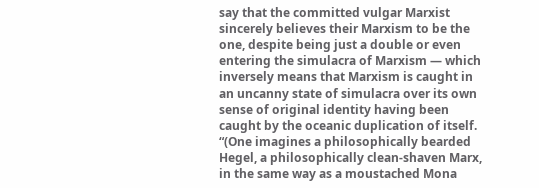say that the committed vulgar Marxist sincerely believes their Marxism to be the one, despite being just a double or even entering the simulacra of Marxism — which inversely means that Marxism is caught in an uncanny state of simulacra over its own sense of original identity having been caught by the oceanic duplication of itself. “(One imagines a philosophically bearded Hegel, a philosophically clean-shaven Marx, in the same way as a moustached Mona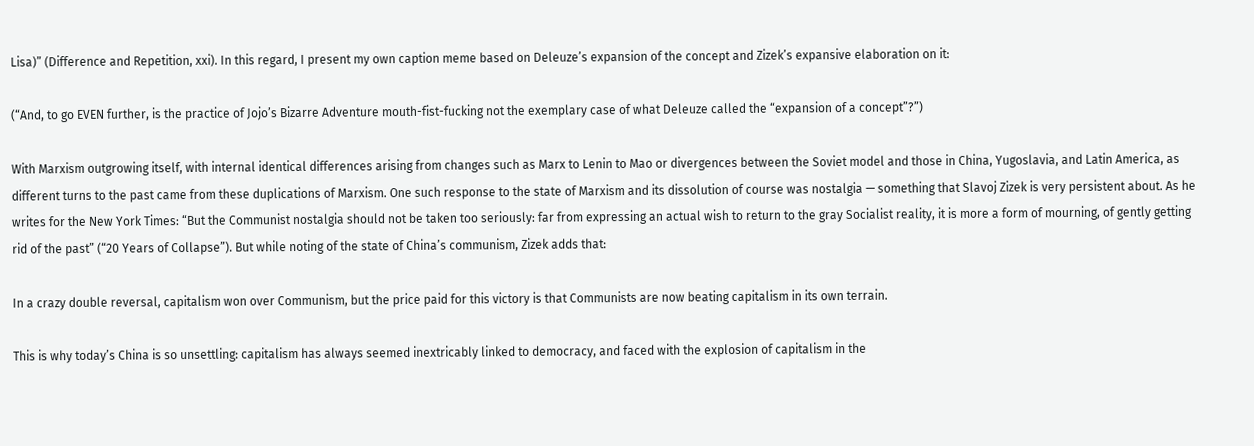Lisa)” (Difference and Repetition, xxi). In this regard, I present my own caption meme based on Deleuze’s expansion of the concept and Zizek’s expansive elaboration on it:

(“And, to go EVEN further, is the practice of Jojo’s Bizarre Adventure mouth-fist-fucking not the exemplary case of what Deleuze called the “expansion of a concept”?”)

With Marxism outgrowing itself, with internal identical differences arising from changes such as Marx to Lenin to Mao or divergences between the Soviet model and those in China, Yugoslavia, and Latin America, as different turns to the past came from these duplications of Marxism. One such response to the state of Marxism and its dissolution of course was nostalgia — something that Slavoj Zizek is very persistent about. As he writes for the New York Times: “But the Communist nostalgia should not be taken too seriously: far from expressing an actual wish to return to the gray Socialist reality, it is more a form of mourning, of gently getting rid of the past” (“20 Years of Collapse”). But while noting of the state of China’s communism, Zizek adds that:

In a crazy double reversal, capitalism won over Communism, but the price paid for this victory is that Communists are now beating capitalism in its own terrain.

This is why today’s China is so unsettling: capitalism has always seemed inextricably linked to democracy, and faced with the explosion of capitalism in the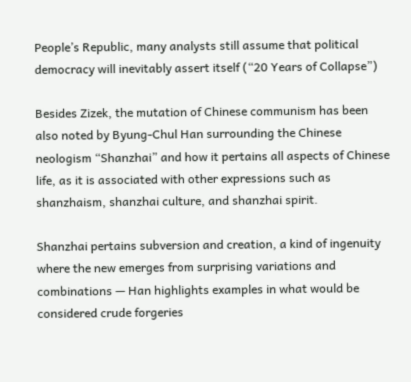People’s Republic, many analysts still assume that political democracy will inevitably assert itself (“20 Years of Collapse”)

Besides Zizek, the mutation of Chinese communism has been also noted by Byung-Chul Han surrounding the Chinese neologism “Shanzhai” and how it pertains all aspects of Chinese life, as it is associated with other expressions such as shanzhaism, shanzhai culture, and shanzhai spirit.

Shanzhai pertains subversion and creation, a kind of ingenuity where the new emerges from surprising variations and combinations — Han highlights examples in what would be considered crude forgeries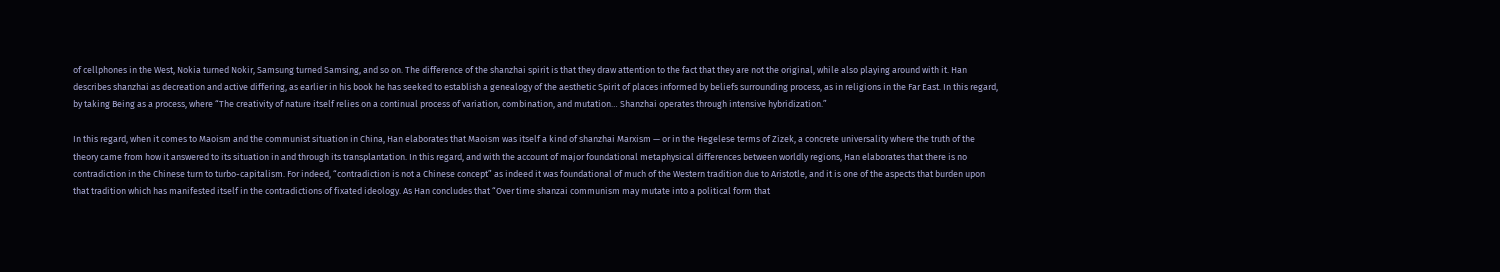of cellphones in the West, Nokia turned Nokir, Samsung turned Samsing, and so on. The difference of the shanzhai spirit is that they draw attention to the fact that they are not the original, while also playing around with it. Han describes shanzhai as decreation and active differing, as earlier in his book he has seeked to establish a genealogy of the aesthetic Spirit of places informed by beliefs surrounding process, as in religions in the Far East. In this regard, by taking Being as a process, where “The creativity of nature itself relies on a continual process of variation, combination, and mutation… Shanzhai operates through intensive hybridization.”

In this regard, when it comes to Maoism and the communist situation in China, Han elaborates that Maoism was itself a kind of shanzhai Marxism — or in the Hegelese terms of Zizek, a concrete universality where the truth of the theory came from how it answered to its situation in and through its transplantation. In this regard, and with the account of major foundational metaphysical differences between worldly regions, Han elaborates that there is no contradiction in the Chinese turn to turbo-capitalism. For indeed, “contradiction is not a Chinese concept” as indeed it was foundational of much of the Western tradition due to Aristotle, and it is one of the aspects that burden upon that tradition which has manifested itself in the contradictions of fixated ideology. As Han concludes that “Over time shanzai communism may mutate into a political form that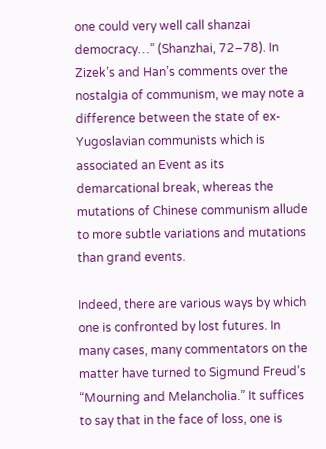one could very well call shanzai democracy…” (Shanzhai, 72–78). In Zizek’s and Han’s comments over the nostalgia of communism, we may note a difference between the state of ex-Yugoslavian communists which is associated an Event as its demarcational break, whereas the mutations of Chinese communism allude to more subtle variations and mutations than grand events.

Indeed, there are various ways by which one is confronted by lost futures. In many cases, many commentators on the matter have turned to Sigmund Freud’s “Mourning and Melancholia.” It suffices to say that in the face of loss, one is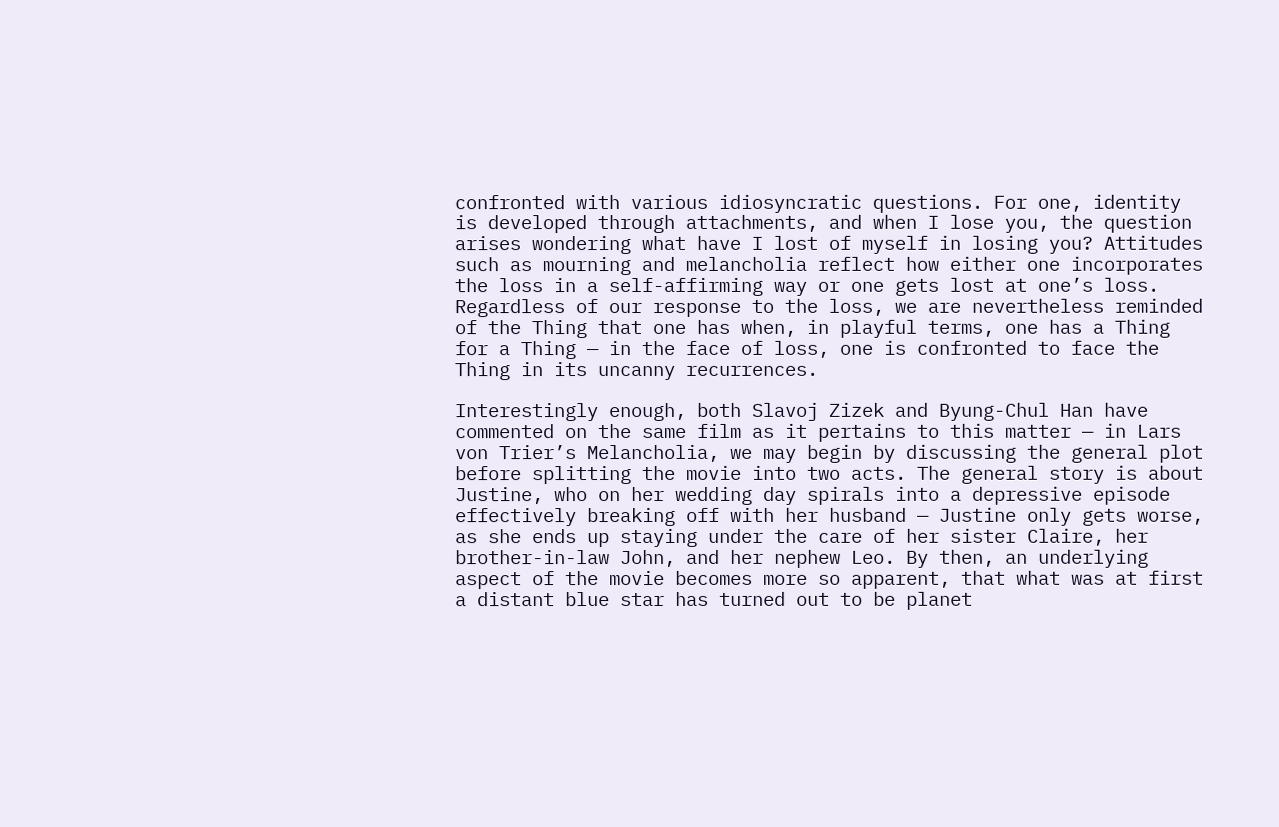confronted with various idiosyncratic questions. For one, identity is developed through attachments, and when I lose you, the question arises wondering what have I lost of myself in losing you? Attitudes such as mourning and melancholia reflect how either one incorporates the loss in a self-affirming way or one gets lost at one’s loss. Regardless of our response to the loss, we are nevertheless reminded of the Thing that one has when, in playful terms, one has a Thing for a Thing — in the face of loss, one is confronted to face the Thing in its uncanny recurrences.

Interestingly enough, both Slavoj Zizek and Byung-Chul Han have commented on the same film as it pertains to this matter — in Lars von Trier’s Melancholia, we may begin by discussing the general plot before splitting the movie into two acts. The general story is about Justine, who on her wedding day spirals into a depressive episode effectively breaking off with her husband — Justine only gets worse, as she ends up staying under the care of her sister Claire, her brother-in-law John, and her nephew Leo. By then, an underlying aspect of the movie becomes more so apparent, that what was at first a distant blue star has turned out to be planet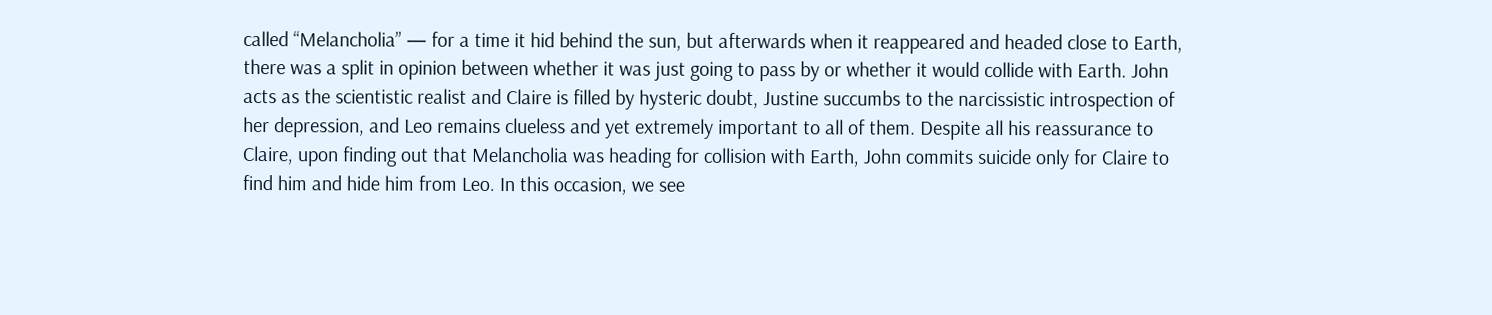called “Melancholia” — for a time it hid behind the sun, but afterwards when it reappeared and headed close to Earth, there was a split in opinion between whether it was just going to pass by or whether it would collide with Earth. John acts as the scientistic realist and Claire is filled by hysteric doubt, Justine succumbs to the narcissistic introspection of her depression, and Leo remains clueless and yet extremely important to all of them. Despite all his reassurance to Claire, upon finding out that Melancholia was heading for collision with Earth, John commits suicide only for Claire to find him and hide him from Leo. In this occasion, we see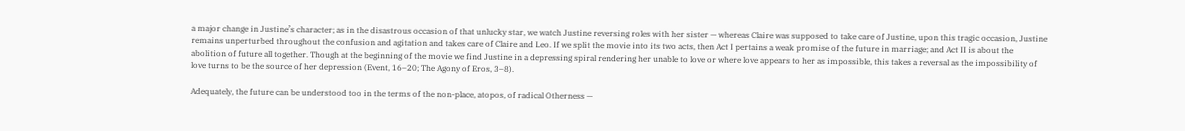a major change in Justine’s character; as in the disastrous occasion of that unlucky star, we watch Justine reversing roles with her sister — whereas Claire was supposed to take care of Justine, upon this tragic occasion, Justine remains unperturbed throughout the confusion and agitation and takes care of Claire and Leo. If we split the movie into its two acts, then Act I pertains a weak promise of the future in marriage; and Act II is about the abolition of future all together. Though at the beginning of the movie we find Justine in a depressing spiral rendering her unable to love or where love appears to her as impossible, this takes a reversal as the impossibility of love turns to be the source of her depression (Event, 16–20; The Agony of Eros, 3–8).

Adequately, the future can be understood too in the terms of the non-place, atopos, of radical Otherness —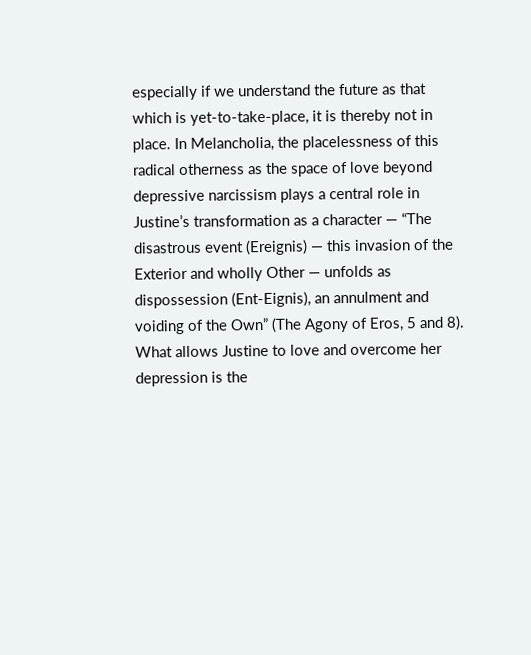especially if we understand the future as that which is yet-to-take-place, it is thereby not in place. In Melancholia, the placelessness of this radical otherness as the space of love beyond depressive narcissism plays a central role in Justine’s transformation as a character — “The disastrous event (Ereignis) — this invasion of the Exterior and wholly Other — unfolds as dispossession (Ent-Eignis), an annulment and voiding of the Own” (The Agony of Eros, 5 and 8). What allows Justine to love and overcome her depression is the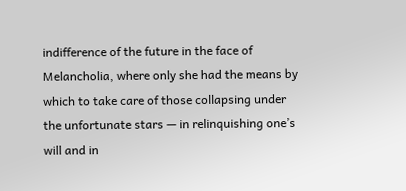indifference of the future in the face of Melancholia, where only she had the means by which to take care of those collapsing under the unfortunate stars — in relinquishing one’s will and in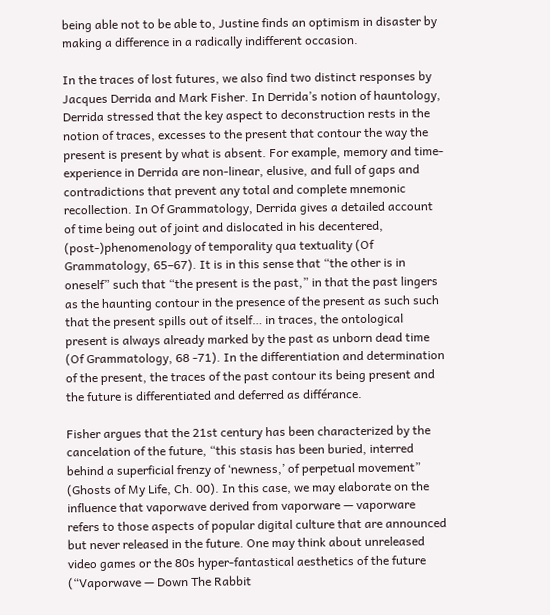being able not to be able to, Justine finds an optimism in disaster by making a difference in a radically indifferent occasion.

In the traces of lost futures, we also find two distinct responses by Jacques Derrida and Mark Fisher. In Derrida’s notion of hauntology, Derrida stressed that the key aspect to deconstruction rests in the notion of traces, excesses to the present that contour the way the present is present by what is absent. For example, memory and time-experience in Derrida are non-linear, elusive, and full of gaps and contradictions that prevent any total and complete mnemonic recollection. In Of Grammatology, Derrida gives a detailed account of time being out of joint and dislocated in his decentered, (post-)phenomenology of temporality qua textuality (Of Grammatology, 65–67). It is in this sense that “the other is in oneself” such that “the present is the past,” in that the past lingers as the haunting contour in the presence of the present as such such that the present spills out of itself… in traces, the ontological present is always already marked by the past as unborn dead time (Of Grammatology, 68 -71). In the differentiation and determination of the present, the traces of the past contour its being present and the future is differentiated and deferred as différance.

Fisher argues that the 21st century has been characterized by the cancelation of the future, “this stasis has been buried, interred behind a superficial frenzy of ‘newness,’ of perpetual movement” (Ghosts of My Life, Ch. 00). In this case, we may elaborate on the influence that vaporwave derived from vaporware — vaporware refers to those aspects of popular digital culture that are announced but never released in the future. One may think about unreleased video games or the 80s hyper-fantastical aesthetics of the future (“Vaporwave — Down The Rabbit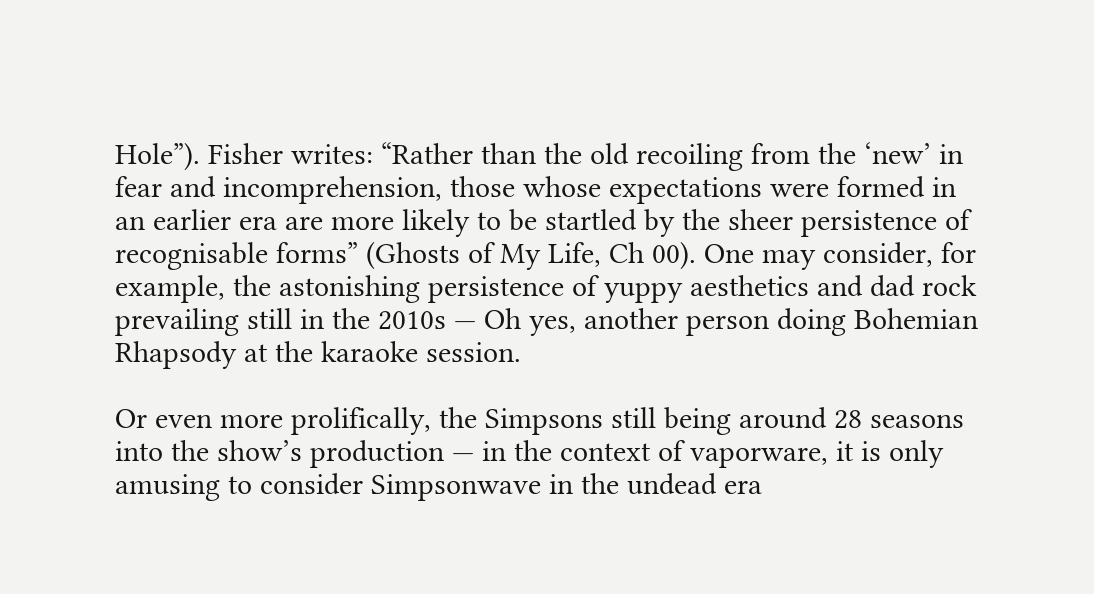Hole”). Fisher writes: “Rather than the old recoiling from the ‘new’ in fear and incomprehension, those whose expectations were formed in an earlier era are more likely to be startled by the sheer persistence of recognisable forms” (Ghosts of My Life, Ch 00). One may consider, for example, the astonishing persistence of yuppy aesthetics and dad rock prevailing still in the 2010s — Oh yes, another person doing Bohemian Rhapsody at the karaoke session.

Or even more prolifically, the Simpsons still being around 28 seasons into the show’s production — in the context of vaporware, it is only amusing to consider Simpsonwave in the undead era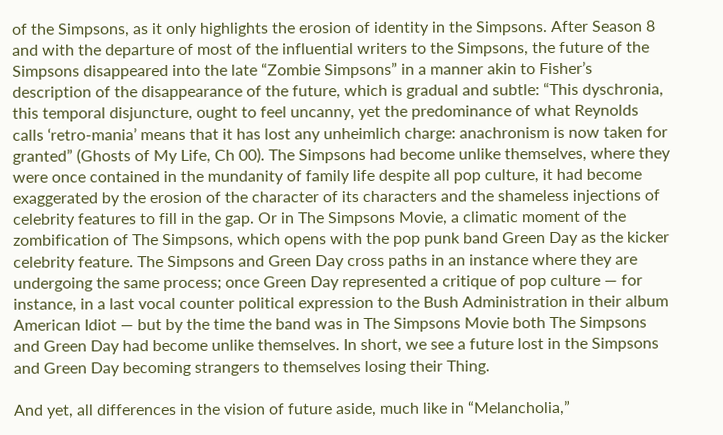of the Simpsons, as it only highlights the erosion of identity in the Simpsons. After Season 8 and with the departure of most of the influential writers to the Simpsons, the future of the Simpsons disappeared into the late “Zombie Simpsons” in a manner akin to Fisher’s description of the disappearance of the future, which is gradual and subtle: “This dyschronia, this temporal disjuncture, ought to feel uncanny, yet the predominance of what Reynolds calls ‘retro-mania’ means that it has lost any unheimlich charge: anachronism is now taken for granted” (Ghosts of My Life, Ch 00). The Simpsons had become unlike themselves, where they were once contained in the mundanity of family life despite all pop culture, it had become exaggerated by the erosion of the character of its characters and the shameless injections of celebrity features to fill in the gap. Or in The Simpsons Movie, a climatic moment of the zombification of The Simpsons, which opens with the pop punk band Green Day as the kicker celebrity feature. The Simpsons and Green Day cross paths in an instance where they are undergoing the same process; once Green Day represented a critique of pop culture — for instance, in a last vocal counter political expression to the Bush Administration in their album American Idiot — but by the time the band was in The Simpsons Movie both The Simpsons and Green Day had become unlike themselves. In short, we see a future lost in the Simpsons and Green Day becoming strangers to themselves losing their Thing.

And yet, all differences in the vision of future aside, much like in “Melancholia,”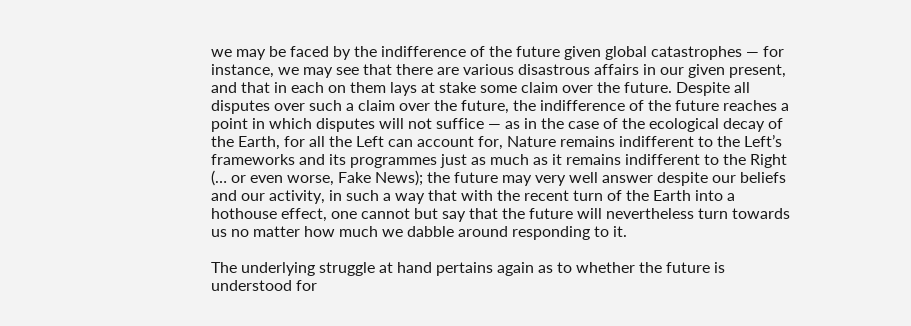we may be faced by the indifference of the future given global catastrophes — for instance, we may see that there are various disastrous affairs in our given present, and that in each on them lays at stake some claim over the future. Despite all disputes over such a claim over the future, the indifference of the future reaches a point in which disputes will not suffice — as in the case of the ecological decay of the Earth, for all the Left can account for, Nature remains indifferent to the Left’s frameworks and its programmes just as much as it remains indifferent to the Right (… or even worse, Fake News); the future may very well answer despite our beliefs and our activity, in such a way that with the recent turn of the Earth into a hothouse effect, one cannot but say that the future will nevertheless turn towards us no matter how much we dabble around responding to it.

The underlying struggle at hand pertains again as to whether the future is understood for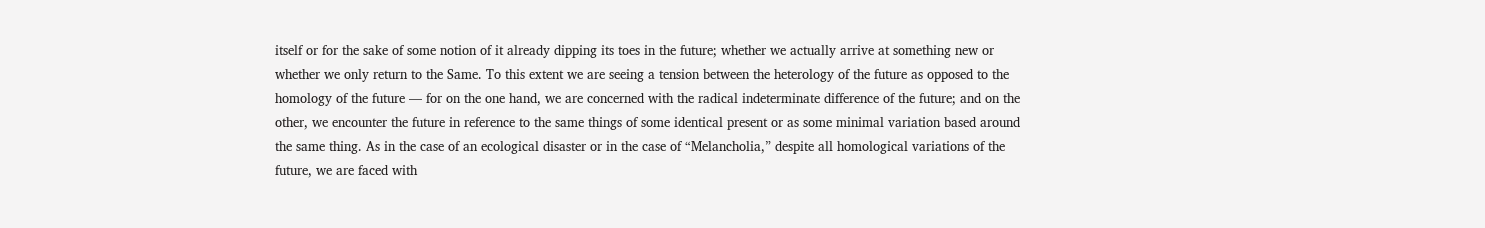itself or for the sake of some notion of it already dipping its toes in the future; whether we actually arrive at something new or whether we only return to the Same. To this extent we are seeing a tension between the heterology of the future as opposed to the homology of the future — for on the one hand, we are concerned with the radical indeterminate difference of the future; and on the other, we encounter the future in reference to the same things of some identical present or as some minimal variation based around the same thing. As in the case of an ecological disaster or in the case of “Melancholia,” despite all homological variations of the future, we are faced with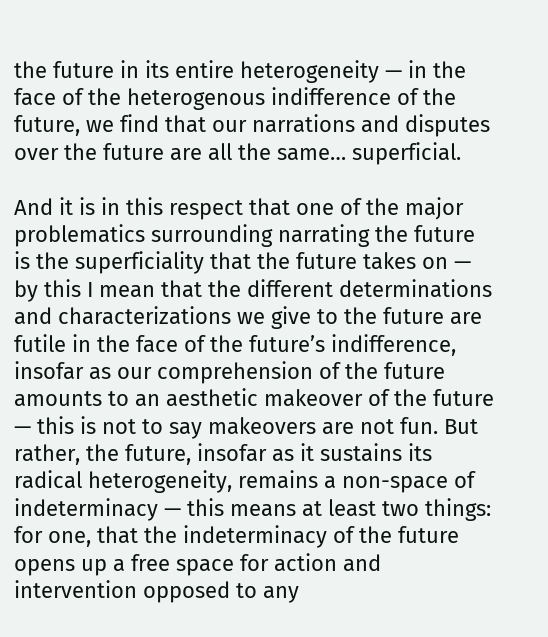the future in its entire heterogeneity — in the face of the heterogenous indifference of the future, we find that our narrations and disputes over the future are all the same… superficial.

And it is in this respect that one of the major problematics surrounding narrating the future is the superficiality that the future takes on — by this I mean that the different determinations and characterizations we give to the future are futile in the face of the future’s indifference, insofar as our comprehension of the future amounts to an aesthetic makeover of the future — this is not to say makeovers are not fun. But rather, the future, insofar as it sustains its radical heterogeneity, remains a non-space of indeterminacy — this means at least two things: for one, that the indeterminacy of the future opens up a free space for action and intervention opposed to any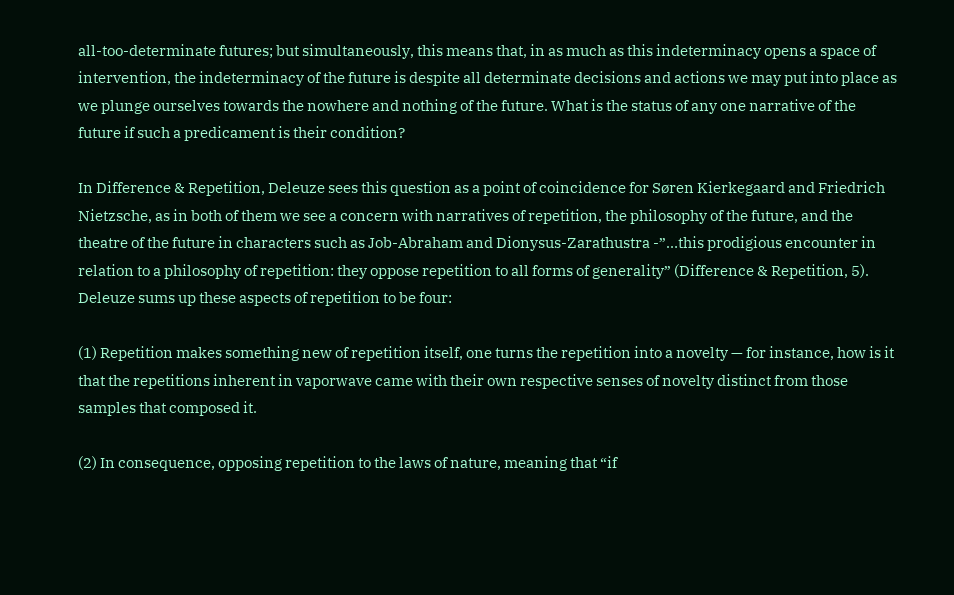all-too-determinate futures; but simultaneously, this means that, in as much as this indeterminacy opens a space of intervention, the indeterminacy of the future is despite all determinate decisions and actions we may put into place as we plunge ourselves towards the nowhere and nothing of the future. What is the status of any one narrative of the future if such a predicament is their condition?

In Difference & Repetition, Deleuze sees this question as a point of coincidence for Søren Kierkegaard and Friedrich Nietzsche, as in both of them we see a concern with narratives of repetition, the philosophy of the future, and the theatre of the future in characters such as Job-Abraham and Dionysus-Zarathustra -”…this prodigious encounter in relation to a philosophy of repetition: they oppose repetition to all forms of generality” (Difference & Repetition, 5). Deleuze sums up these aspects of repetition to be four:

(1) Repetition makes something new of repetition itself, one turns the repetition into a novelty — for instance, how is it that the repetitions inherent in vaporwave came with their own respective senses of novelty distinct from those samples that composed it.

(2) In consequence, opposing repetition to the laws of nature, meaning that “if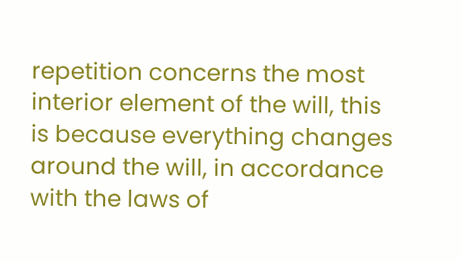repetition concerns the most interior element of the will, this is because everything changes around the will, in accordance with the laws of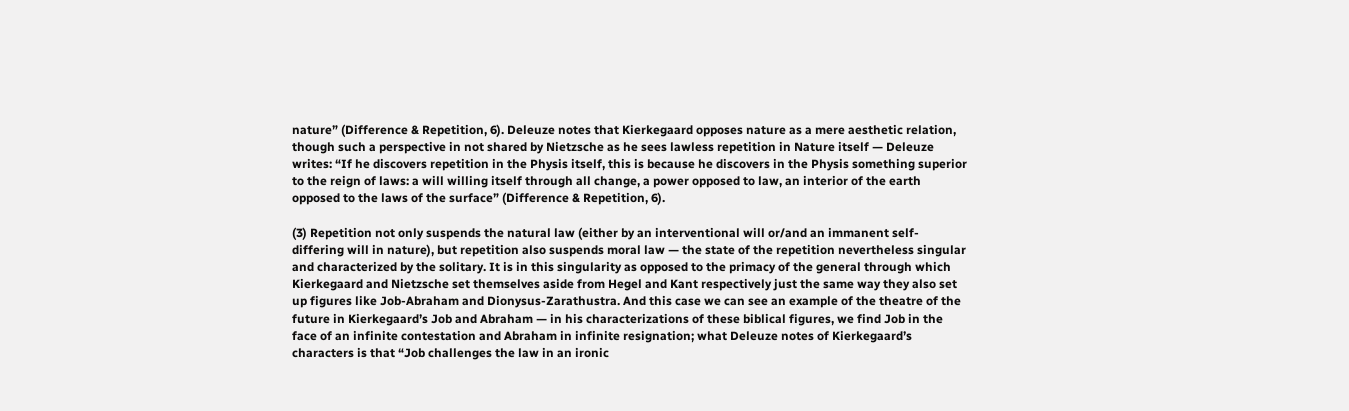nature” (Difference & Repetition, 6). Deleuze notes that Kierkegaard opposes nature as a mere aesthetic relation, though such a perspective in not shared by Nietzsche as he sees lawless repetition in Nature itself — Deleuze writes: “If he discovers repetition in the Physis itself, this is because he discovers in the Physis something superior to the reign of laws: a will willing itself through all change, a power opposed to law, an interior of the earth opposed to the laws of the surface” (Difference & Repetition, 6).

(3) Repetition not only suspends the natural law (either by an interventional will or/and an immanent self-differing will in nature), but repetition also suspends moral law — the state of the repetition nevertheless singular and characterized by the solitary. It is in this singularity as opposed to the primacy of the general through which Kierkegaard and Nietzsche set themselves aside from Hegel and Kant respectively just the same way they also set up figures like Job-Abraham and Dionysus-Zarathustra. And this case we can see an example of the theatre of the future in Kierkegaard’s Job and Abraham — in his characterizations of these biblical figures, we find Job in the face of an infinite contestation and Abraham in infinite resignation; what Deleuze notes of Kierkegaard’s characters is that “Job challenges the law in an ironic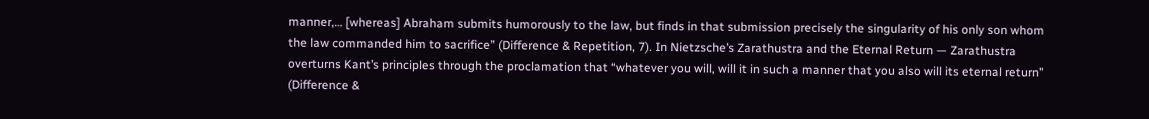manner,… [whereas] Abraham submits humorously to the law, but finds in that submission precisely the singularity of his only son whom the law commanded him to sacrifice” (Difference & Repetition, 7). In Nietzsche’s Zarathustra and the Eternal Return — Zarathustra overturns Kant’s principles through the proclamation that “whatever you will, will it in such a manner that you also will its eternal return” (Difference &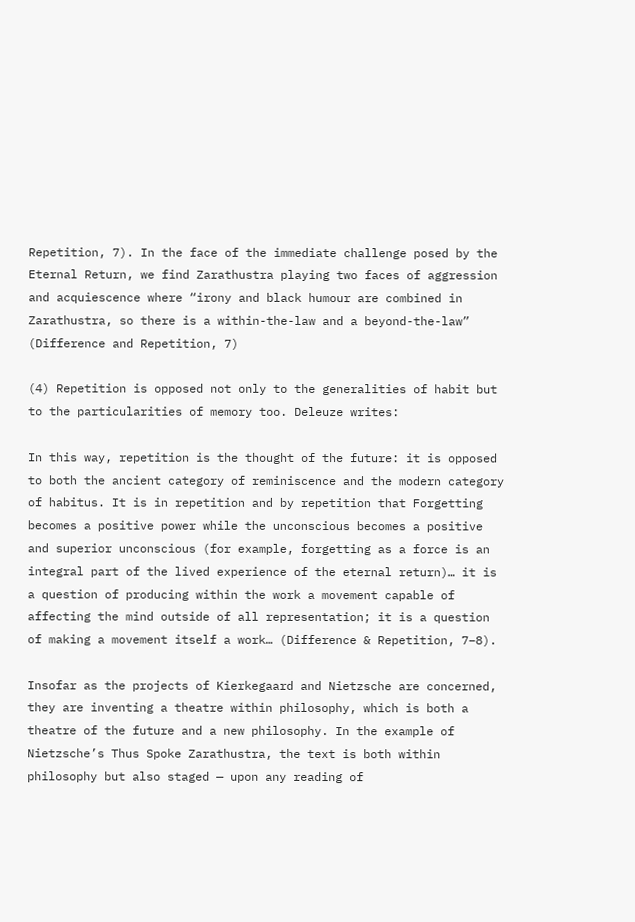Repetition, 7). In the face of the immediate challenge posed by the Eternal Return, we find Zarathustra playing two faces of aggression and acquiescence where “irony and black humour are combined in Zarathustra, so there is a within-the-law and a beyond-the-law” (Difference and Repetition, 7)

(4) Repetition is opposed not only to the generalities of habit but to the particularities of memory too. Deleuze writes:

In this way, repetition is the thought of the future: it is opposed to both the ancient category of reminiscence and the modern category of habitus. It is in repetition and by repetition that Forgetting becomes a positive power while the unconscious becomes a positive and superior unconscious (for example, forgetting as a force is an integral part of the lived experience of the eternal return)… it is a question of producing within the work a movement capable of affecting the mind outside of all representation; it is a question of making a movement itself a work… (Difference & Repetition, 7–8).

Insofar as the projects of Kierkegaard and Nietzsche are concerned, they are inventing a theatre within philosophy, which is both a theatre of the future and a new philosophy. In the example of Nietzsche’s Thus Spoke Zarathustra, the text is both within philosophy but also staged — upon any reading of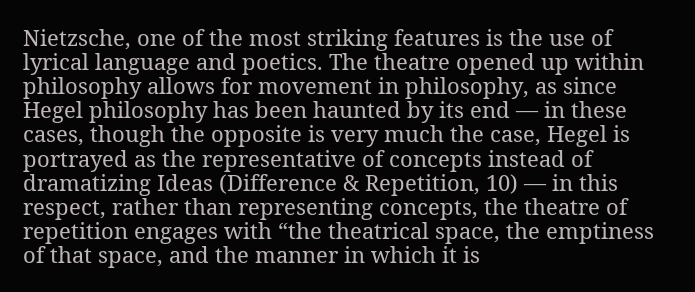Nietzsche, one of the most striking features is the use of lyrical language and poetics. The theatre opened up within philosophy allows for movement in philosophy, as since Hegel philosophy has been haunted by its end — in these cases, though the opposite is very much the case, Hegel is portrayed as the representative of concepts instead of dramatizing Ideas (Difference & Repetition, 10) — in this respect, rather than representing concepts, the theatre of repetition engages with “the theatrical space, the emptiness of that space, and the manner in which it is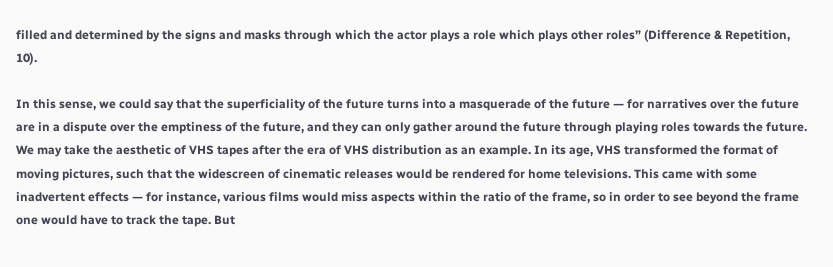filled and determined by the signs and masks through which the actor plays a role which plays other roles” (Difference & Repetition, 10).

In this sense, we could say that the superficiality of the future turns into a masquerade of the future — for narratives over the future are in a dispute over the emptiness of the future, and they can only gather around the future through playing roles towards the future. We may take the aesthetic of VHS tapes after the era of VHS distribution as an example. In its age, VHS transformed the format of moving pictures, such that the widescreen of cinematic releases would be rendered for home televisions. This came with some inadvertent effects — for instance, various films would miss aspects within the ratio of the frame, so in order to see beyond the frame one would have to track the tape. But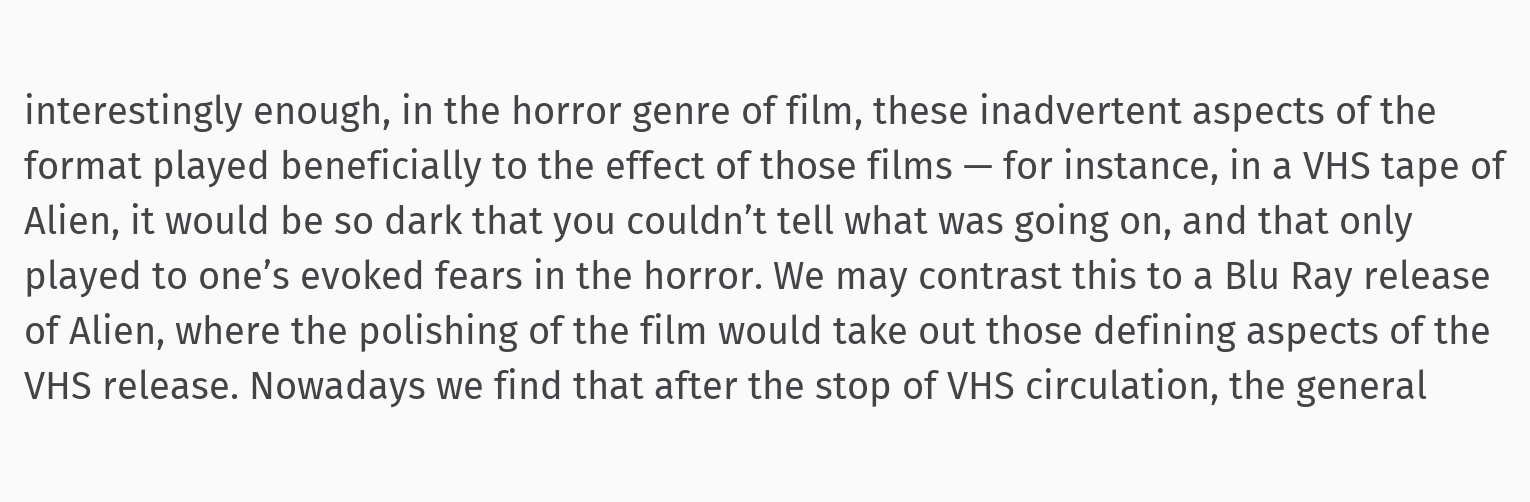interestingly enough, in the horror genre of film, these inadvertent aspects of the format played beneficially to the effect of those films — for instance, in a VHS tape of Alien, it would be so dark that you couldn’t tell what was going on, and that only played to one’s evoked fears in the horror. We may contrast this to a Blu Ray release of Alien, where the polishing of the film would take out those defining aspects of the VHS release. Nowadays we find that after the stop of VHS circulation, the general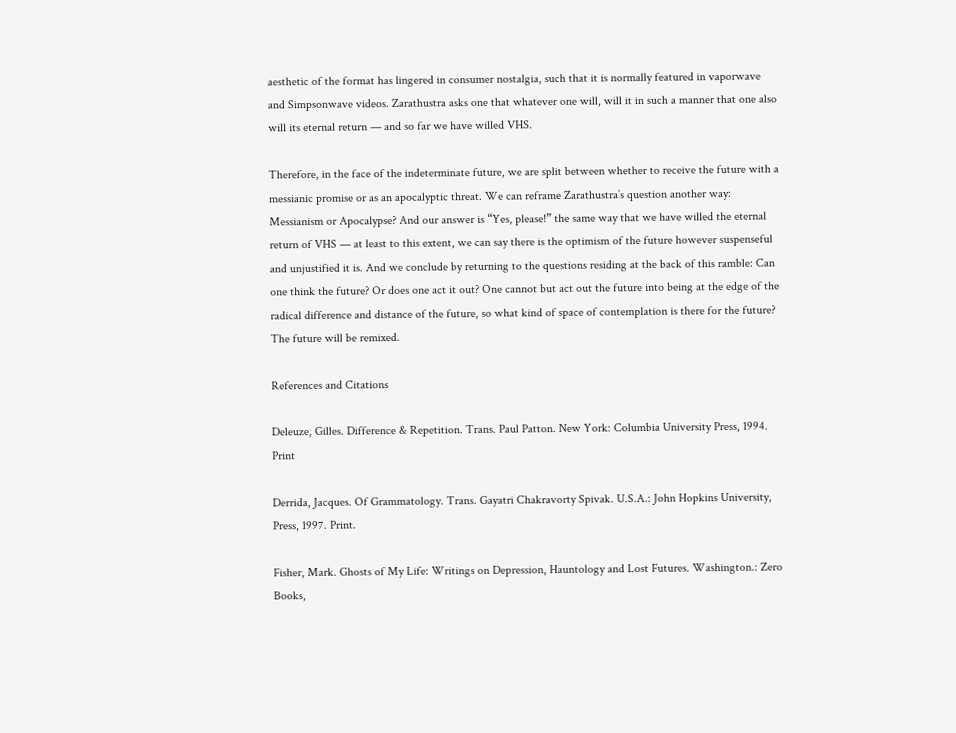aesthetic of the format has lingered in consumer nostalgia, such that it is normally featured in vaporwave and Simpsonwave videos. Zarathustra asks one that whatever one will, will it in such a manner that one also will its eternal return — and so far we have willed VHS.

Therefore, in the face of the indeterminate future, we are split between whether to receive the future with a messianic promise or as an apocalyptic threat. We can reframe Zarathustra’s question another way: Messianism or Apocalypse? And our answer is “Yes, please!” the same way that we have willed the eternal return of VHS — at least to this extent, we can say there is the optimism of the future however suspenseful and unjustified it is. And we conclude by returning to the questions residing at the back of this ramble: Can one think the future? Or does one act it out? One cannot but act out the future into being at the edge of the radical difference and distance of the future, so what kind of space of contemplation is there for the future? The future will be remixed.

References and Citations

Deleuze, Gilles. Difference & Repetition. Trans. Paul Patton. New York: Columbia University Press, 1994. Print

Derrida, Jacques. Of Grammatology. Trans. Gayatri Chakravorty Spivak. U.S.A.: John Hopkins University, Press, 1997. Print.

Fisher, Mark. Ghosts of My Life: Writings on Depression, Hauntology and Lost Futures. Washington.: Zero Books,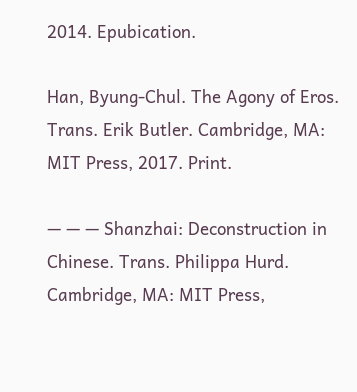2014. Epubication.

Han, Byung-Chul. The Agony of Eros. Trans. Erik Butler. Cambridge, MA: MIT Press, 2017. Print.

— — — Shanzhai: Deconstruction in Chinese. Trans. Philippa Hurd. Cambridge, MA: MIT Press,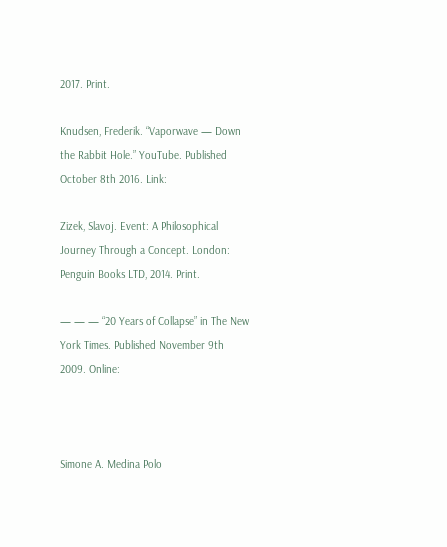2017. Print.

Knudsen, Frederik. “Vaporwave — Down the Rabbit Hole.” YouTube. Published October 8th 2016. Link:

Zizek, Slavoj. Event: A Philosophical Journey Through a Concept. London: Penguin Books LTD, 2014. Print.

— — — “20 Years of Collapse” in The New York Times. Published November 9th 2009. Online:



Simone A. Medina Polo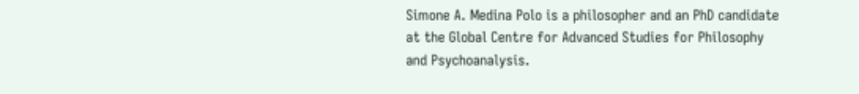Simone A. Medina Polo is a philosopher and an PhD candidate at the Global Centre for Advanced Studies for Philosophy and Psychoanalysis.